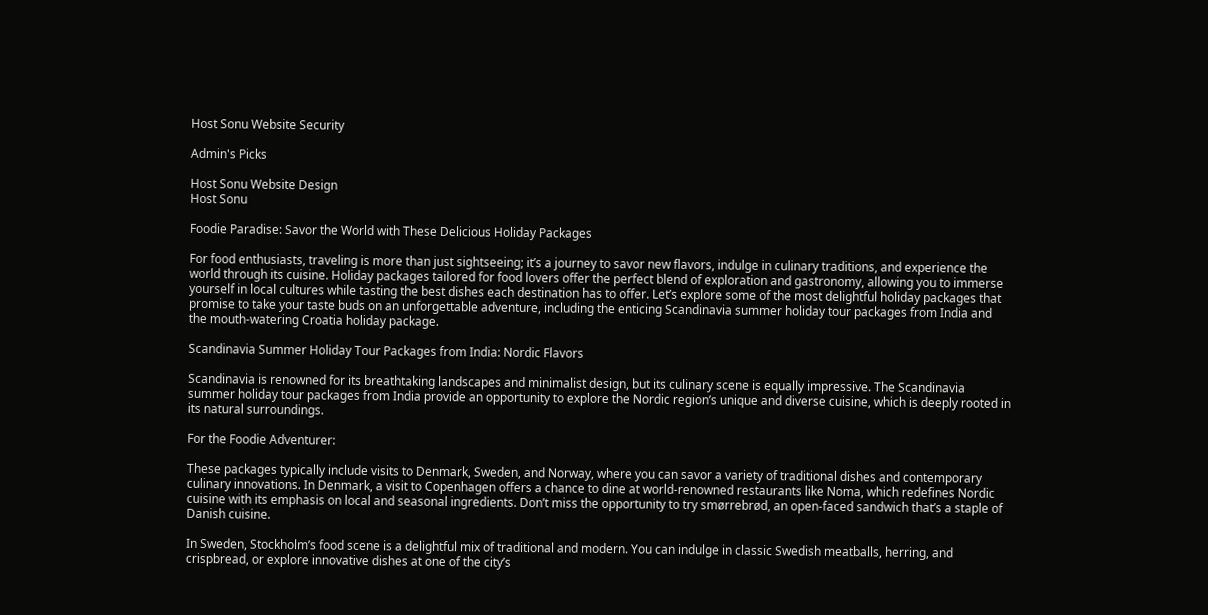Host Sonu Website Security

Admin's Picks

Host Sonu Website Design
Host Sonu

Foodie Paradise: Savor the World with These Delicious Holiday Packages

For food enthusiasts, traveling is more than just sightseeing; it’s a journey to savor new flavors, indulge in culinary traditions, and experience the world through its cuisine. Holiday packages tailored for food lovers offer the perfect blend of exploration and gastronomy, allowing you to immerse yourself in local cultures while tasting the best dishes each destination has to offer. Let’s explore some of the most delightful holiday packages that promise to take your taste buds on an unforgettable adventure, including the enticing Scandinavia summer holiday tour packages from India and the mouth-watering Croatia holiday package.

Scandinavia Summer Holiday Tour Packages from India: Nordic Flavors

Scandinavia is renowned for its breathtaking landscapes and minimalist design, but its culinary scene is equally impressive. The Scandinavia summer holiday tour packages from India provide an opportunity to explore the Nordic region’s unique and diverse cuisine, which is deeply rooted in its natural surroundings.

For the Foodie Adventurer:

These packages typically include visits to Denmark, Sweden, and Norway, where you can savor a variety of traditional dishes and contemporary culinary innovations. In Denmark, a visit to Copenhagen offers a chance to dine at world-renowned restaurants like Noma, which redefines Nordic cuisine with its emphasis on local and seasonal ingredients. Don’t miss the opportunity to try smørrebrød, an open-faced sandwich that’s a staple of Danish cuisine.

In Sweden, Stockholm’s food scene is a delightful mix of traditional and modern. You can indulge in classic Swedish meatballs, herring, and crispbread, or explore innovative dishes at one of the city’s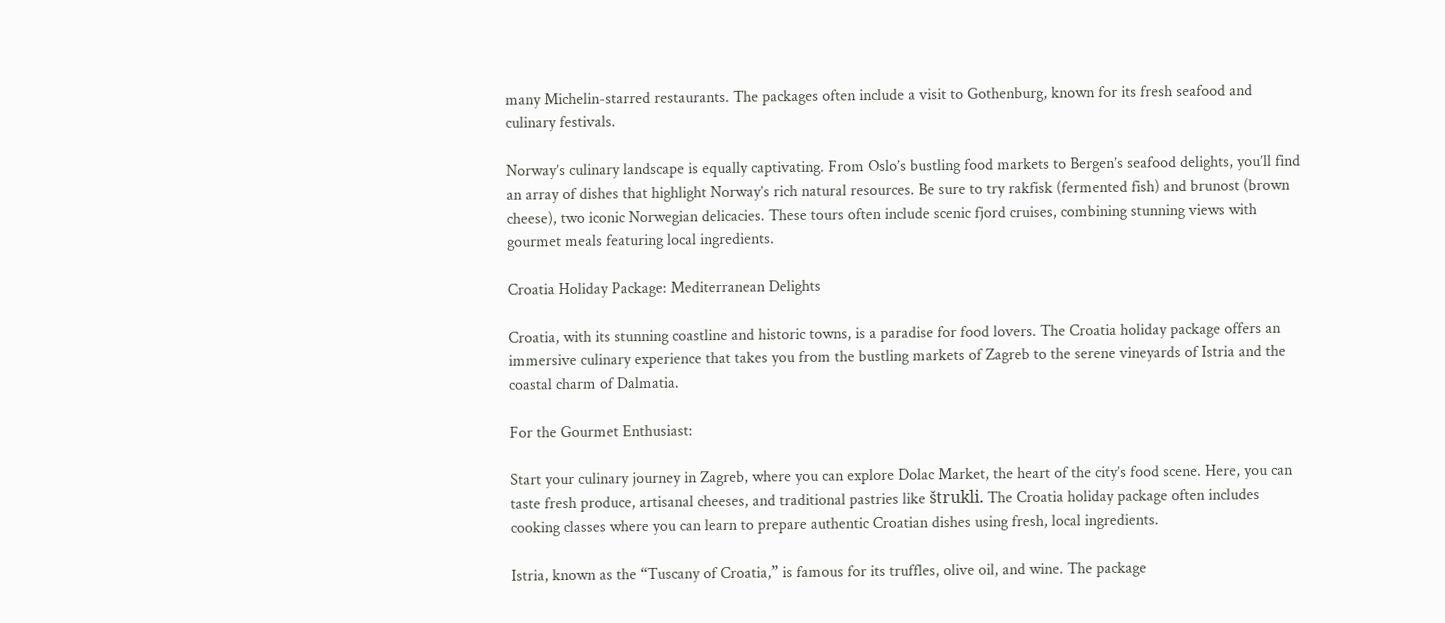many Michelin-starred restaurants. The packages often include a visit to Gothenburg, known for its fresh seafood and culinary festivals.

Norway’s culinary landscape is equally captivating. From Oslo’s bustling food markets to Bergen’s seafood delights, you’ll find an array of dishes that highlight Norway’s rich natural resources. Be sure to try rakfisk (fermented fish) and brunost (brown cheese), two iconic Norwegian delicacies. These tours often include scenic fjord cruises, combining stunning views with gourmet meals featuring local ingredients.

Croatia Holiday Package: Mediterranean Delights

Croatia, with its stunning coastline and historic towns, is a paradise for food lovers. The Croatia holiday package offers an immersive culinary experience that takes you from the bustling markets of Zagreb to the serene vineyards of Istria and the coastal charm of Dalmatia.

For the Gourmet Enthusiast:

Start your culinary journey in Zagreb, where you can explore Dolac Market, the heart of the city’s food scene. Here, you can taste fresh produce, artisanal cheeses, and traditional pastries like štrukli. The Croatia holiday package often includes cooking classes where you can learn to prepare authentic Croatian dishes using fresh, local ingredients.

Istria, known as the “Tuscany of Croatia,” is famous for its truffles, olive oil, and wine. The package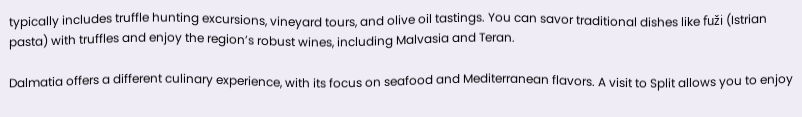typically includes truffle hunting excursions, vineyard tours, and olive oil tastings. You can savor traditional dishes like fuži (Istrian pasta) with truffles and enjoy the region’s robust wines, including Malvasia and Teran.

Dalmatia offers a different culinary experience, with its focus on seafood and Mediterranean flavors. A visit to Split allows you to enjoy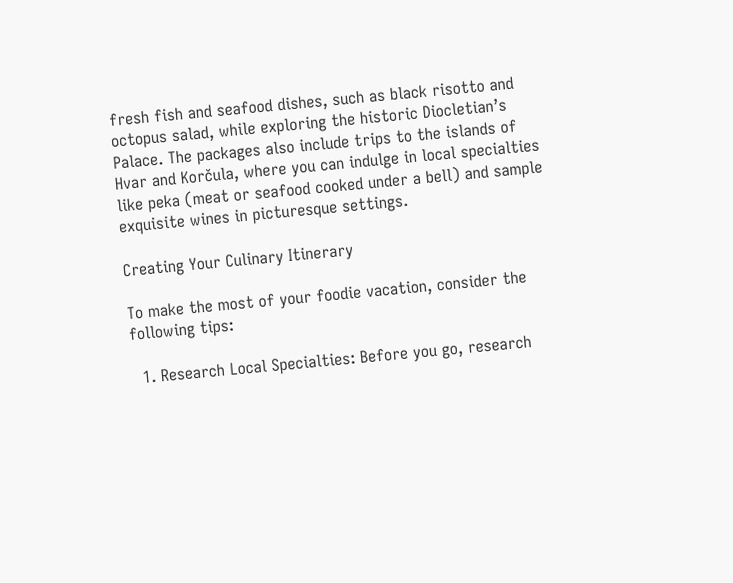fresh fish and seafood dishes, such as black risotto and octopus salad, while exploring the historic Diocletian’s Palace. The packages also include trips to the islands of Hvar and Korčula, where you can indulge in local specialties like peka (meat or seafood cooked under a bell) and sample exquisite wines in picturesque settings.

Creating Your Culinary Itinerary

To make the most of your foodie vacation, consider the following tips:

  1. Research Local Specialties: Before you go, research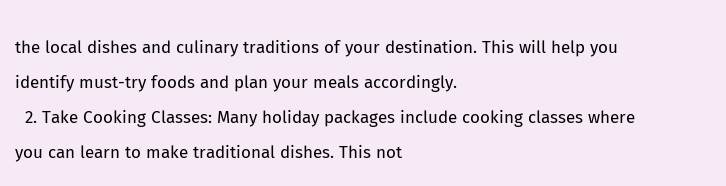the local dishes and culinary traditions of your destination. This will help you identify must-try foods and plan your meals accordingly.
  2. Take Cooking Classes: Many holiday packages include cooking classes where you can learn to make traditional dishes. This not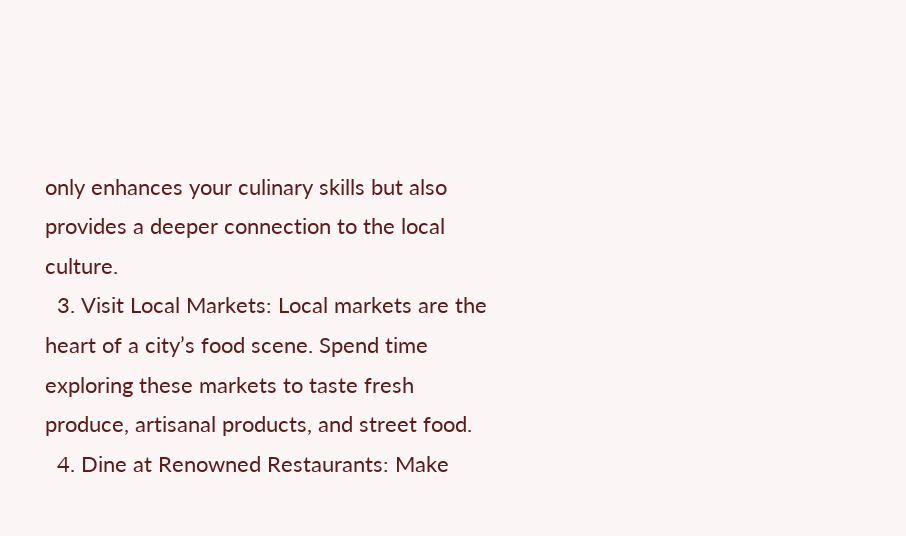only enhances your culinary skills but also provides a deeper connection to the local culture.
  3. Visit Local Markets: Local markets are the heart of a city’s food scene. Spend time exploring these markets to taste fresh produce, artisanal products, and street food.
  4. Dine at Renowned Restaurants: Make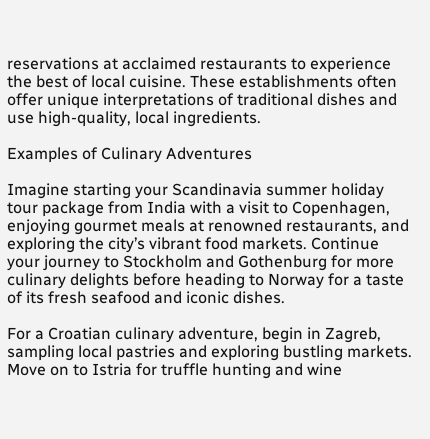reservations at acclaimed restaurants to experience the best of local cuisine. These establishments often offer unique interpretations of traditional dishes and use high-quality, local ingredients.

Examples of Culinary Adventures

Imagine starting your Scandinavia summer holiday tour package from India with a visit to Copenhagen, enjoying gourmet meals at renowned restaurants, and exploring the city’s vibrant food markets. Continue your journey to Stockholm and Gothenburg for more culinary delights before heading to Norway for a taste of its fresh seafood and iconic dishes.

For a Croatian culinary adventure, begin in Zagreb, sampling local pastries and exploring bustling markets. Move on to Istria for truffle hunting and wine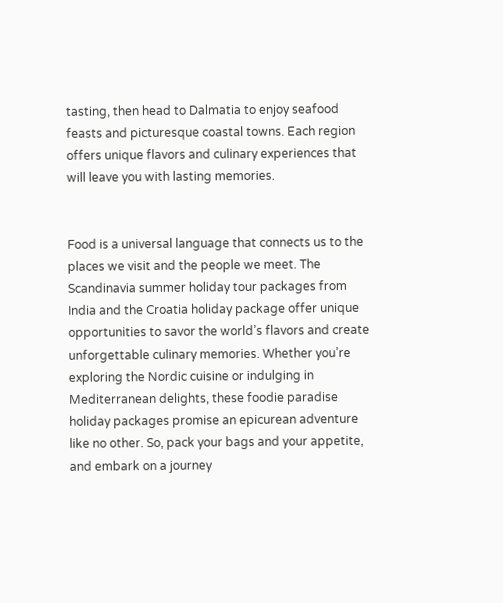tasting, then head to Dalmatia to enjoy seafood feasts and picturesque coastal towns. Each region offers unique flavors and culinary experiences that will leave you with lasting memories.


Food is a universal language that connects us to the places we visit and the people we meet. The Scandinavia summer holiday tour packages from India and the Croatia holiday package offer unique opportunities to savor the world’s flavors and create unforgettable culinary memories. Whether you’re exploring the Nordic cuisine or indulging in Mediterranean delights, these foodie paradise holiday packages promise an epicurean adventure like no other. So, pack your bags and your appetite, and embark on a journey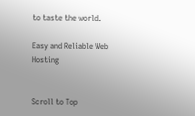to taste the world.

Easy and Reliable Web Hosting


Scroll to Top